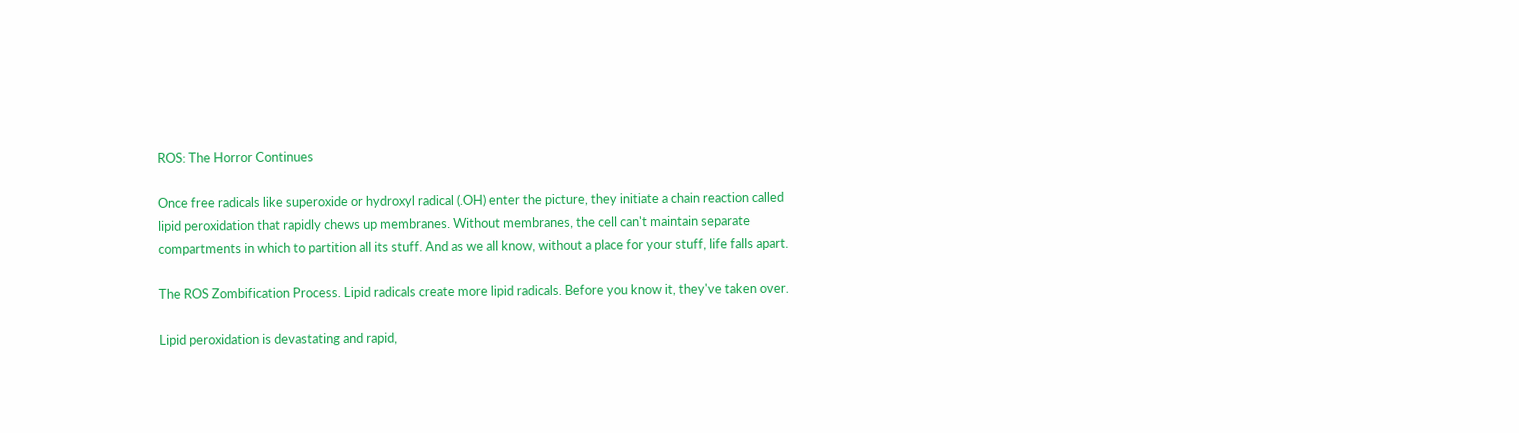ROS: The Horror Continues

Once free radicals like superoxide or hydroxyl radical (.OH) enter the picture, they initiate a chain reaction called lipid peroxidation that rapidly chews up membranes. Without membranes, the cell can't maintain separate compartments in which to partition all its stuff. And as we all know, without a place for your stuff, life falls apart.

The ROS Zombification Process. Lipid radicals create more lipid radicals. Before you know it, they've taken over.

Lipid peroxidation is devastating and rapid,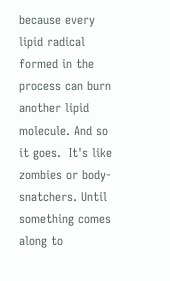because every lipid radical formed in the process can burn another lipid molecule. And so it goes.  It's like zombies or body-snatchers. Until something comes along to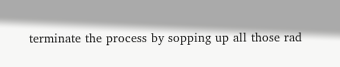terminate the process by sopping up all those rad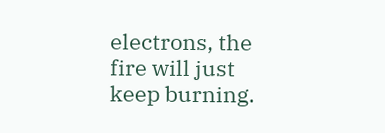electrons, the fire will just keep burning.